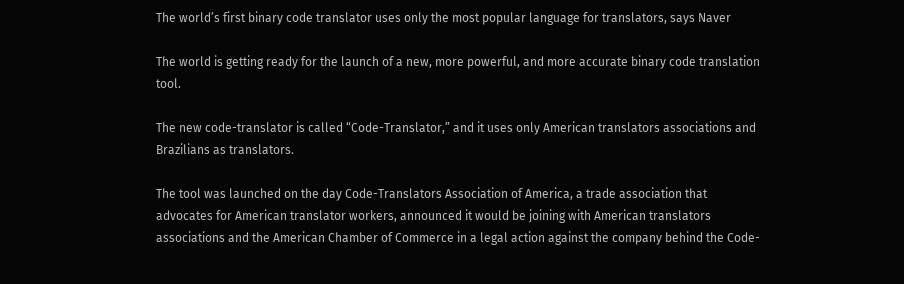The world’s first binary code translator uses only the most popular language for translators, says Naver

The world is getting ready for the launch of a new, more powerful, and more accurate binary code translation tool.

The new code-translator is called “Code-Translator,” and it uses only American translators associations and Brazilians as translators.

The tool was launched on the day Code-Translators Association of America, a trade association that advocates for American translator workers, announced it would be joining with American translators associations and the American Chamber of Commerce in a legal action against the company behind the Code-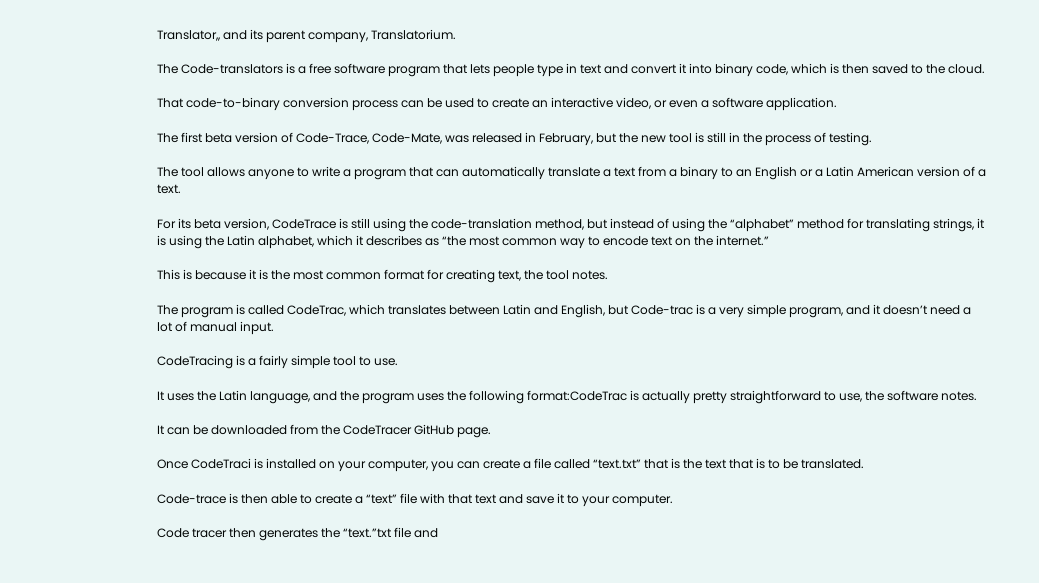Translator,, and its parent company, Translatorium.

The Code-translators is a free software program that lets people type in text and convert it into binary code, which is then saved to the cloud.

That code-to-binary conversion process can be used to create an interactive video, or even a software application.

The first beta version of Code-Trace, Code-Mate, was released in February, but the new tool is still in the process of testing.

The tool allows anyone to write a program that can automatically translate a text from a binary to an English or a Latin American version of a text.

For its beta version, CodeTrace is still using the code-translation method, but instead of using the “alphabet” method for translating strings, it is using the Latin alphabet, which it describes as “the most common way to encode text on the internet.”

This is because it is the most common format for creating text, the tool notes.

The program is called CodeTrac, which translates between Latin and English, but Code-trac is a very simple program, and it doesn’t need a lot of manual input.

CodeTracing is a fairly simple tool to use.

It uses the Latin language, and the program uses the following format:CodeTrac is actually pretty straightforward to use, the software notes.

It can be downloaded from the CodeTracer GitHub page.

Once CodeTraci is installed on your computer, you can create a file called “text.txt” that is the text that is to be translated.

Code-trace is then able to create a “text” file with that text and save it to your computer.

Code tracer then generates the “text.”txt file and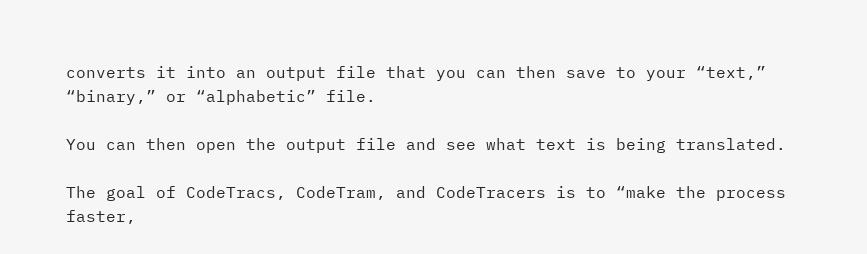converts it into an output file that you can then save to your “text,” “binary,” or “alphabetic” file.

You can then open the output file and see what text is being translated.

The goal of CodeTracs, CodeTram, and CodeTracers is to “make the process faster,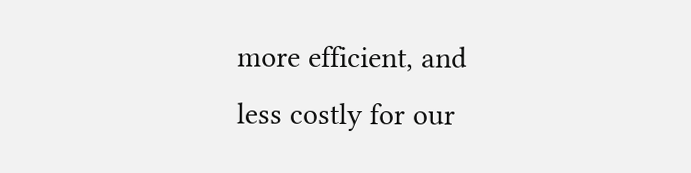more efficient, and less costly for our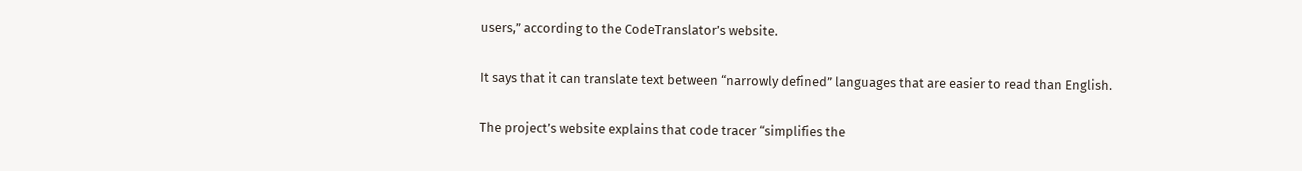users,” according to the CodeTranslator’s website.

It says that it can translate text between “narrowly defined” languages that are easier to read than English.

The project’s website explains that code tracer “simplifies the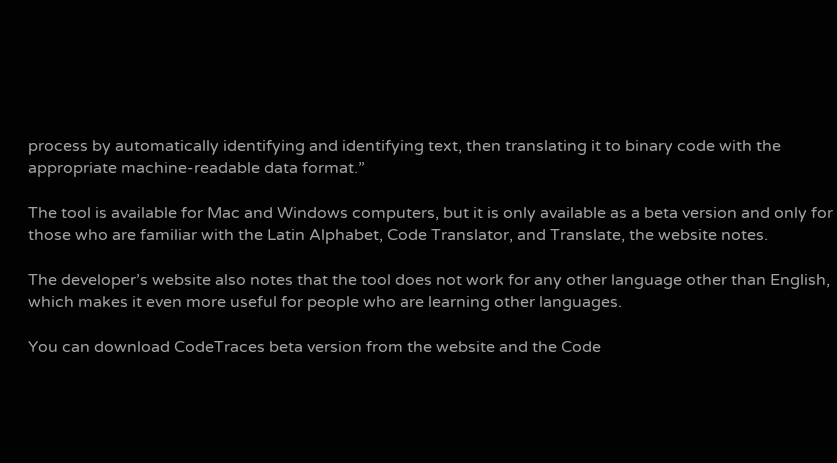process by automatically identifying and identifying text, then translating it to binary code with the appropriate machine-readable data format.”

The tool is available for Mac and Windows computers, but it is only available as a beta version and only for those who are familiar with the Latin Alphabet, Code Translator, and Translate, the website notes.

The developer’s website also notes that the tool does not work for any other language other than English, which makes it even more useful for people who are learning other languages.

You can download CodeTraces beta version from the website and the Code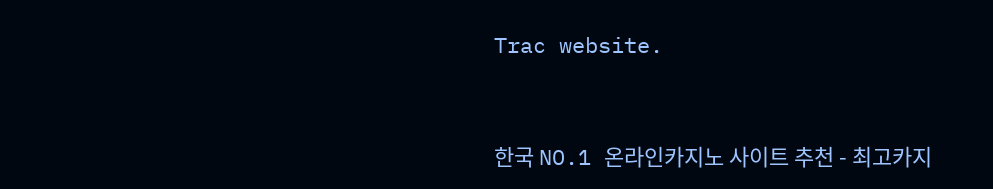Trac website.


한국 NO.1 온라인카지노 사이트 추천 - 최고카지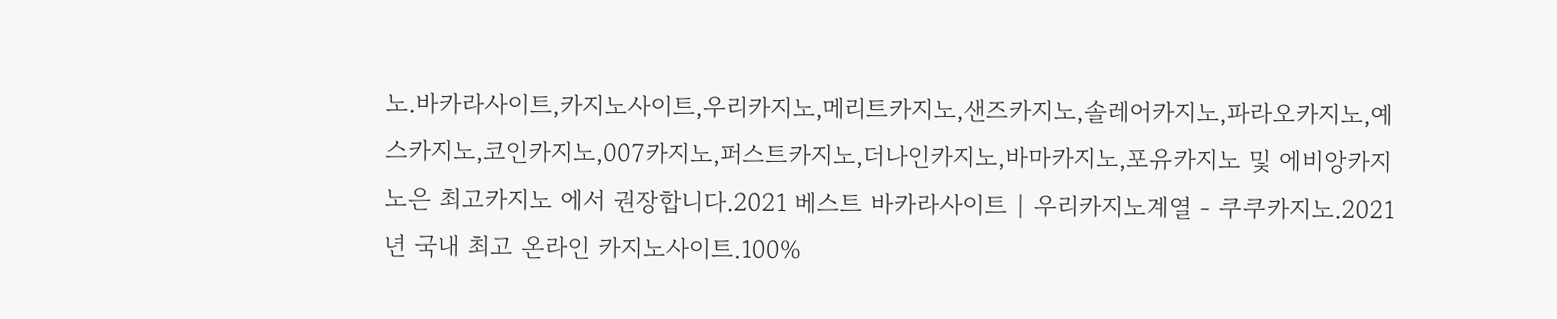노.바카라사이트,카지노사이트,우리카지노,메리트카지노,샌즈카지노,솔레어카지노,파라오카지노,예스카지노,코인카지노,007카지노,퍼스트카지노,더나인카지노,바마카지노,포유카지노 및 에비앙카지노은 최고카지노 에서 권장합니다.2021 베스트 바카라사이트 | 우리카지노계열 - 쿠쿠카지노.2021 년 국내 최고 온라인 카지노사이트.100%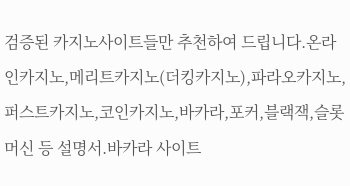검증된 카지노사이트들만 추천하여 드립니다.온라인카지노,메리트카지노(더킹카지노),파라오카지노,퍼스트카지노,코인카지노,바카라,포커,블랙잭,슬롯머신 등 설명서.바카라 사이트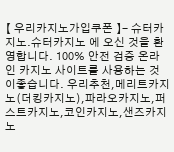【 우리카지노가입쿠폰 】- 슈터카지노.슈터카지노 에 오신 것을 환영합니다. 100% 안전 검증 온라인 카지노 사이트를 사용하는 것이좋습니다. 우리추천,메리트카지노(더킹카지노),파라오카지노,퍼스트카지노,코인카지노,샌즈카지노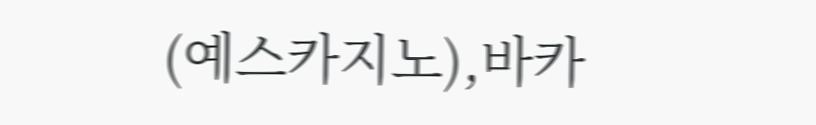(예스카지노),바카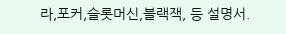라,포커,슬롯머신,블랙잭, 등 설명서.